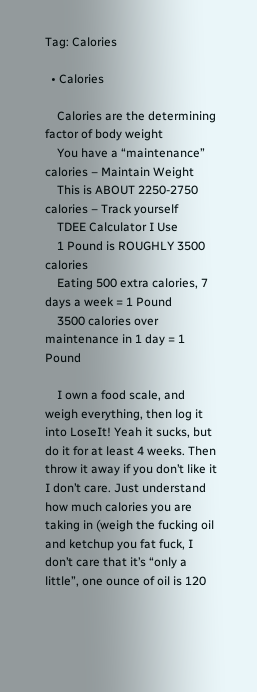Tag: Calories

  • Calories

    Calories are the determining factor of body weight
    You have a “maintenance” calories – Maintain Weight
    This is ABOUT 2250-2750 calories – Track yourself
    TDEE Calculator I Use
    1 Pound is ROUGHLY 3500 calories
    Eating 500 extra calories, 7 days a week = 1 Pound
    3500 calories over maintenance in 1 day = 1 Pound

    I own a food scale, and weigh everything, then log it into LoseIt! Yeah it sucks, but do it for at least 4 weeks. Then throw it away if you don’t like it I don’t care. Just understand how much calories you are taking in (weigh the fucking oil and ketchup you fat fuck, I don’t care that it’s “only a little”, one ounce of oil is 120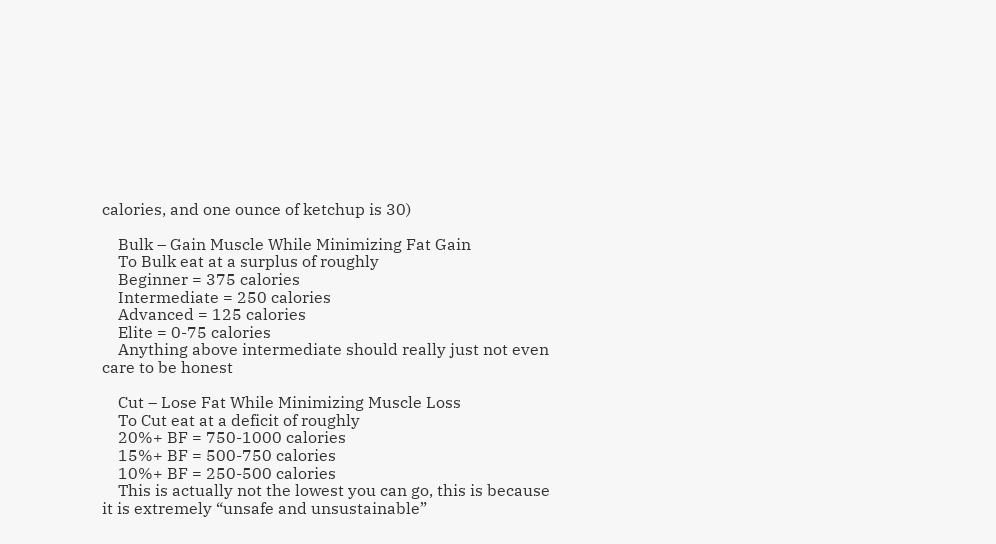calories, and one ounce of ketchup is 30)

    Bulk – Gain Muscle While Minimizing Fat Gain
    To Bulk eat at a surplus of roughly
    Beginner = 375 calories
    Intermediate = 250 calories
    Advanced = 125 calories
    Elite = 0-75 calories
    Anything above intermediate should really just not even care to be honest

    Cut – Lose Fat While Minimizing Muscle Loss
    To Cut eat at a deficit of roughly
    20%+ BF = 750-1000 calories
    15%+ BF = 500-750 calories
    10%+ BF = 250-500 calories
    This is actually not the lowest you can go, this is because it is extremely “unsafe and unsustainable”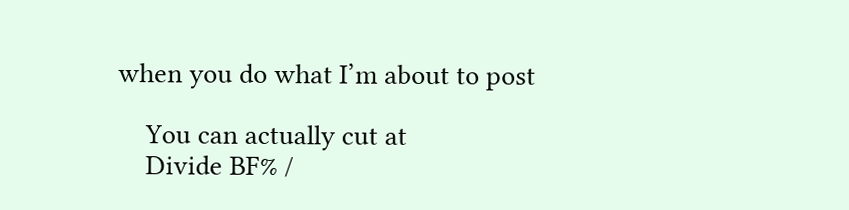when you do what I’m about to post

    You can actually cut at
    Divide BF% /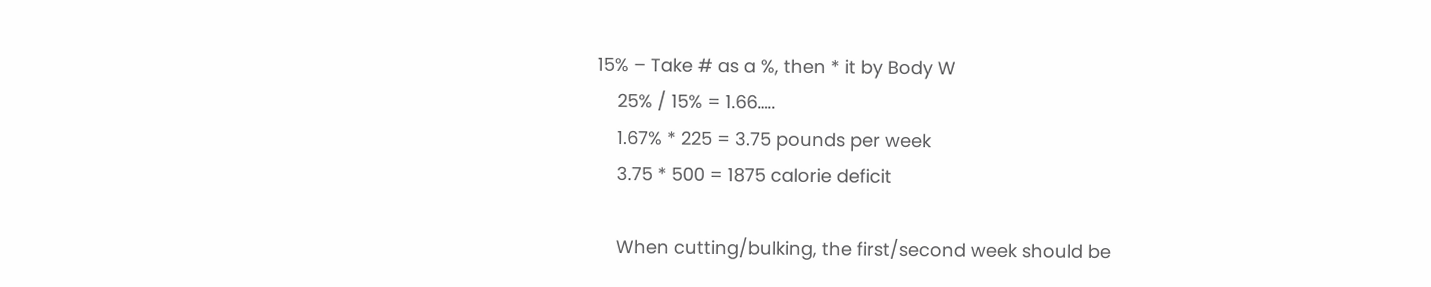15% – Take # as a %, then * it by Body W
    25% / 15% = 1.66…..
    1.67% * 225 = 3.75 pounds per week
    3.75 * 500 = 1875 calorie deficit

    When cutting/bulking, the first/second week should be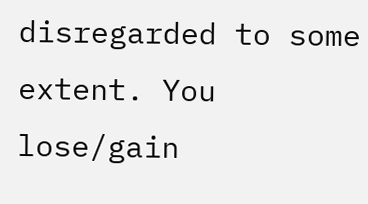disregarded to some extent. You lose/gain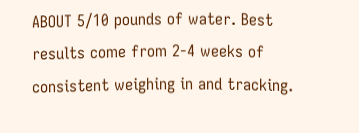ABOUT 5/10 pounds of water. Best results come from 2-4 weeks of consistent weighing in and tracking.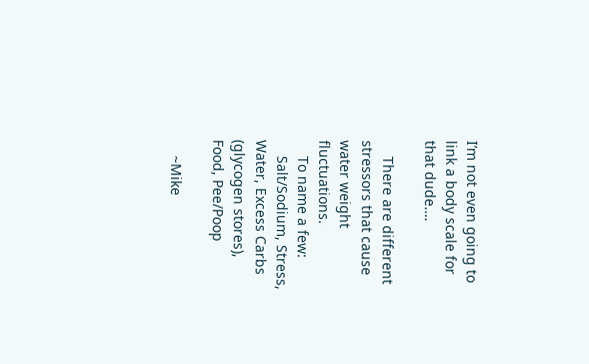I’m not even going to link a body scale for that dude….

    There are different stressors that cause water weight fluctuations.
    To name a few:
    Salt/Sodium, Stress, Water, Excess Carbs (glycogen stores), Food, Pee/Poop

    ~Mike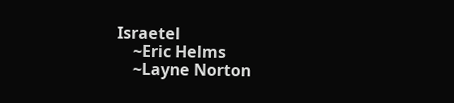Israetel
    ~Eric Helms
    ~Layne Norton